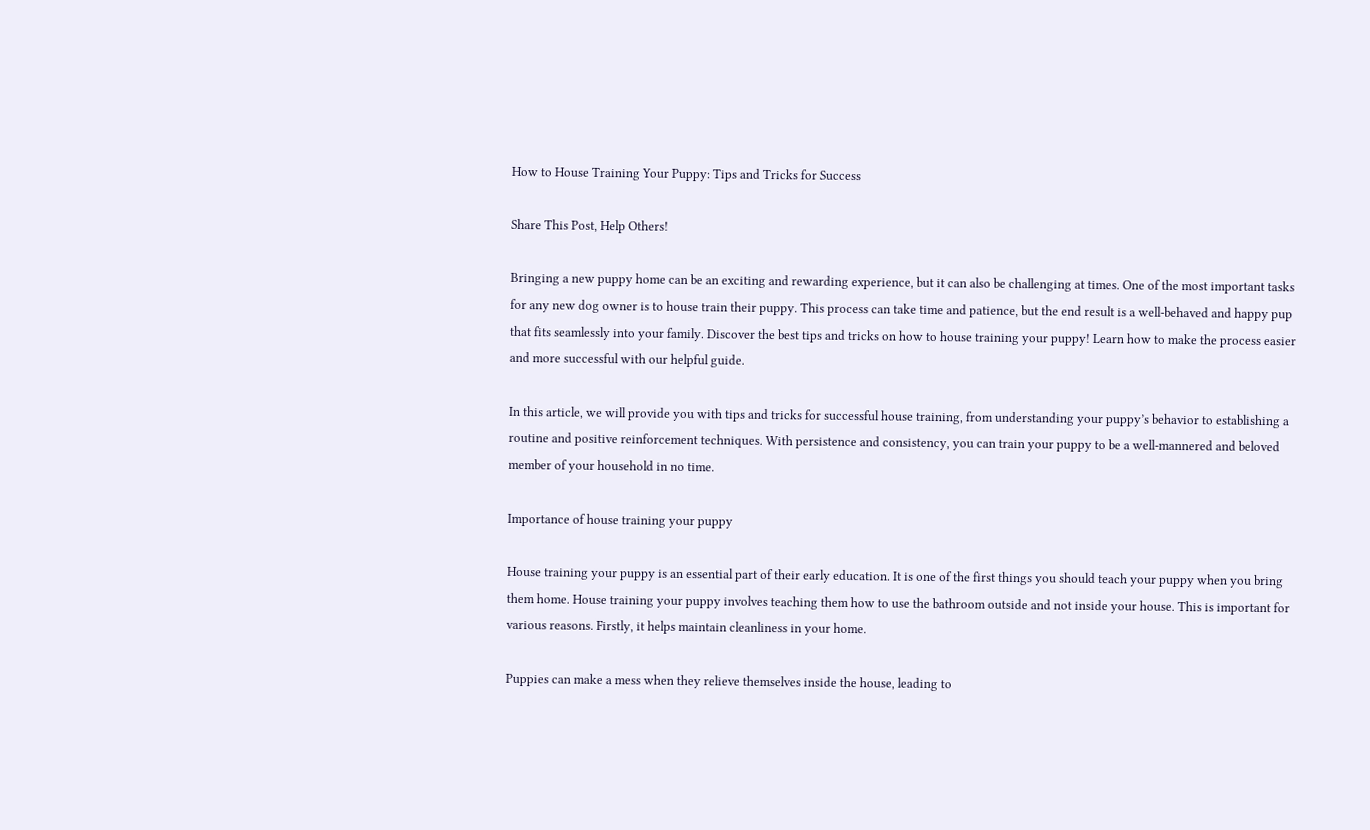How to House Training Your Puppy: Tips and Tricks for Success

Share This Post, Help Others!

Bringing a new puppy home can be an exciting and rewarding experience, but it can also be challenging at times. One of the most important tasks for any new dog owner is to house train their puppy. This process can take time and patience, but the end result is a well-behaved and happy pup that fits seamlessly into your family. Discover the best tips and tricks on how to house training your puppy! Learn how to make the process easier and more successful with our helpful guide.

In this article, we will provide you with tips and tricks for successful house training, from understanding your puppy’s behavior to establishing a routine and positive reinforcement techniques. With persistence and consistency, you can train your puppy to be a well-mannered and beloved member of your household in no time.

Importance of house training your puppy

House training your puppy is an essential part of their early education. It is one of the first things you should teach your puppy when you bring them home. House training your puppy involves teaching them how to use the bathroom outside and not inside your house. This is important for various reasons. Firstly, it helps maintain cleanliness in your home.

Puppies can make a mess when they relieve themselves inside the house, leading to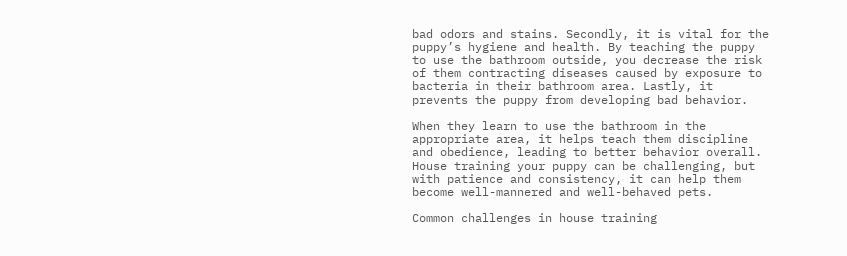bad odors and stains. Secondly, it is vital for the puppy’s hygiene and health. By teaching the puppy to use the bathroom outside, you decrease the risk of them contracting diseases caused by exposure to bacteria in their bathroom area. Lastly, it prevents the puppy from developing bad behavior.

When they learn to use the bathroom in the appropriate area, it helps teach them discipline and obedience, leading to better behavior overall. House training your puppy can be challenging, but with patience and consistency, it can help them become well-mannered and well-behaved pets.

Common challenges in house training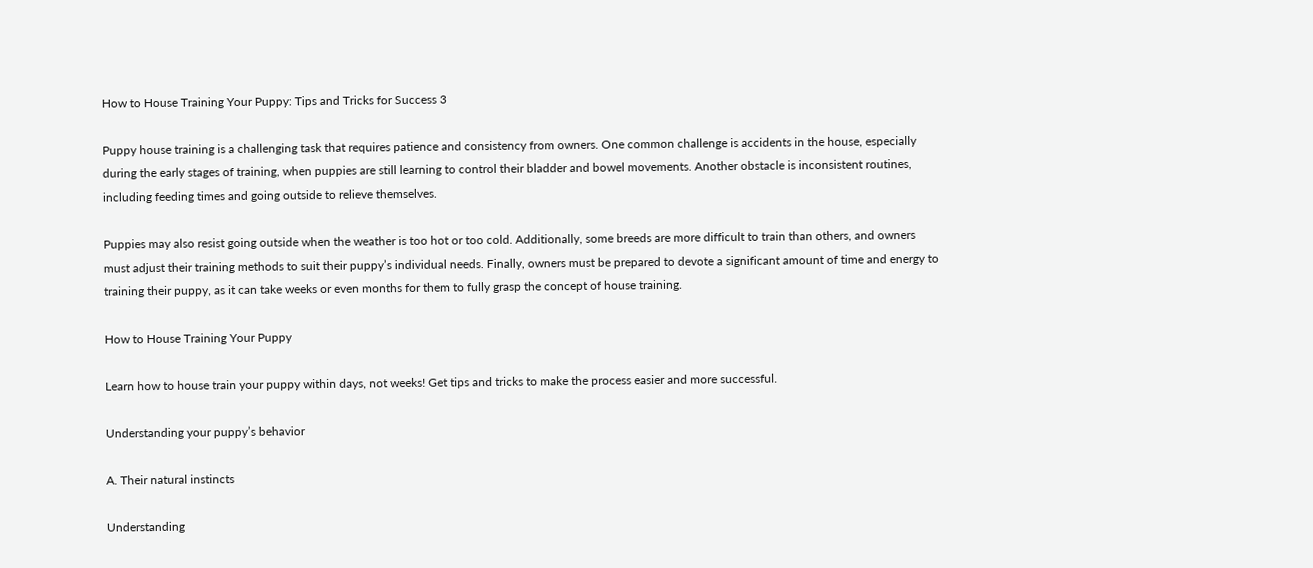How to House Training Your Puppy: Tips and Tricks for Success 3

Puppy house training is a challenging task that requires patience and consistency from owners. One common challenge is accidents in the house, especially during the early stages of training, when puppies are still learning to control their bladder and bowel movements. Another obstacle is inconsistent routines, including feeding times and going outside to relieve themselves.

Puppies may also resist going outside when the weather is too hot or too cold. Additionally, some breeds are more difficult to train than others, and owners must adjust their training methods to suit their puppy’s individual needs. Finally, owners must be prepared to devote a significant amount of time and energy to training their puppy, as it can take weeks or even months for them to fully grasp the concept of house training.

How to House Training Your Puppy

Learn how to house train your puppy within days, not weeks! Get tips and tricks to make the process easier and more successful.

Understanding your puppy’s behavior

A. Their natural instincts

Understanding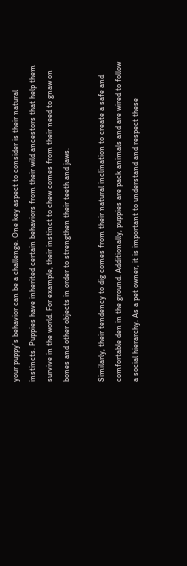your puppy’s behavior can be a challenge. One key aspect to consider is their natural instincts. Puppies have inherited certain behaviors from their wild ancestors that help them survive in the world. For example, their instinct to chew comes from their need to gnaw on bones and other objects in order to strengthen their teeth and jaws.

Similarly, their tendency to dig comes from their natural inclination to create a safe and comfortable den in the ground. Additionally, puppies are pack animals and are wired to follow a social hierarchy. As a pet owner, it is important to understand and respect these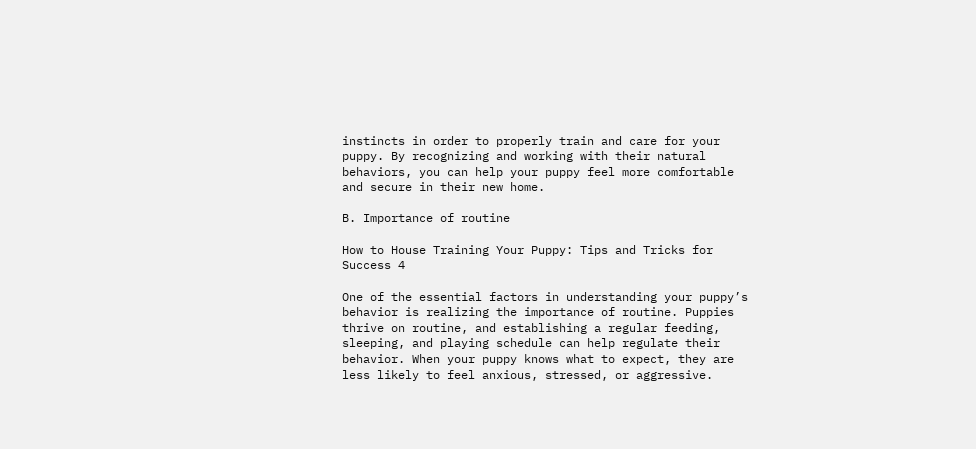instincts in order to properly train and care for your puppy. By recognizing and working with their natural behaviors, you can help your puppy feel more comfortable and secure in their new home.

B. Importance of routine

How to House Training Your Puppy: Tips and Tricks for Success 4

One of the essential factors in understanding your puppy’s behavior is realizing the importance of routine. Puppies thrive on routine, and establishing a regular feeding, sleeping, and playing schedule can help regulate their behavior. When your puppy knows what to expect, they are less likely to feel anxious, stressed, or aggressive.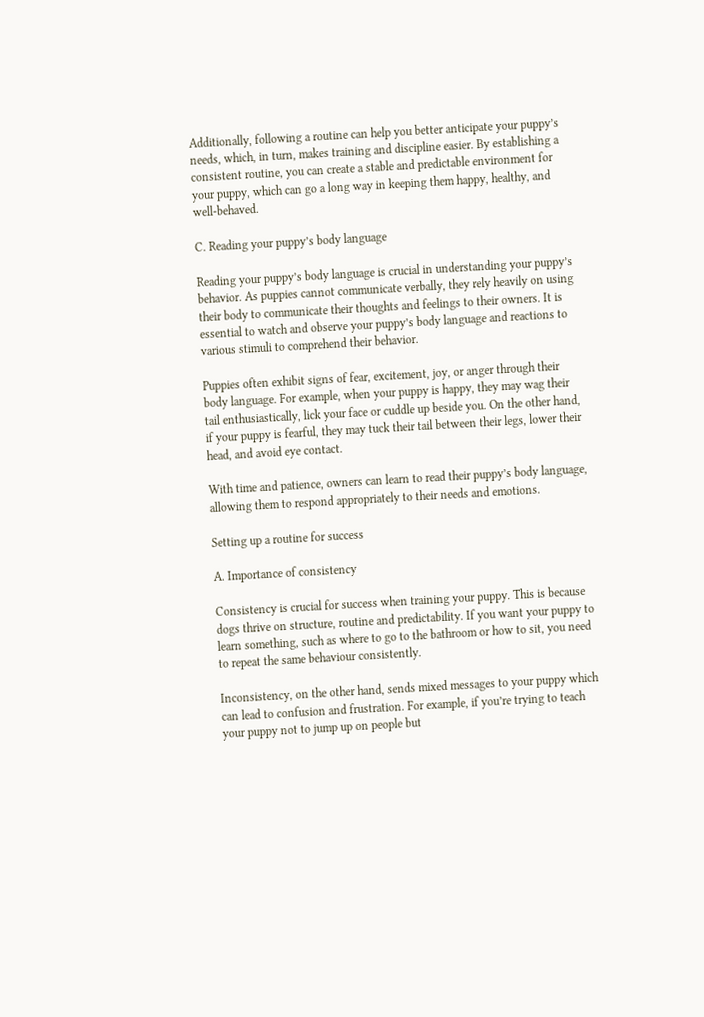Additionally, following a routine can help you better anticipate your puppy’s needs, which, in turn, makes training and discipline easier. By establishing a consistent routine, you can create a stable and predictable environment for your puppy, which can go a long way in keeping them happy, healthy, and well-behaved.

C. Reading your puppy’s body language

Reading your puppy’s body language is crucial in understanding your puppy’s behavior. As puppies cannot communicate verbally, they rely heavily on using their body to communicate their thoughts and feelings to their owners. It is essential to watch and observe your puppy’s body language and reactions to various stimuli to comprehend their behavior.

Puppies often exhibit signs of fear, excitement, joy, or anger through their body language. For example, when your puppy is happy, they may wag their tail enthusiastically, lick your face or cuddle up beside you. On the other hand, if your puppy is fearful, they may tuck their tail between their legs, lower their head, and avoid eye contact.

With time and patience, owners can learn to read their puppy’s body language, allowing them to respond appropriately to their needs and emotions.

Setting up a routine for success

A. Importance of consistency

Consistency is crucial for success when training your puppy. This is because dogs thrive on structure, routine and predictability. If you want your puppy to learn something, such as where to go to the bathroom or how to sit, you need to repeat the same behaviour consistently.

Inconsistency, on the other hand, sends mixed messages to your puppy which can lead to confusion and frustration. For example, if you’re trying to teach your puppy not to jump up on people but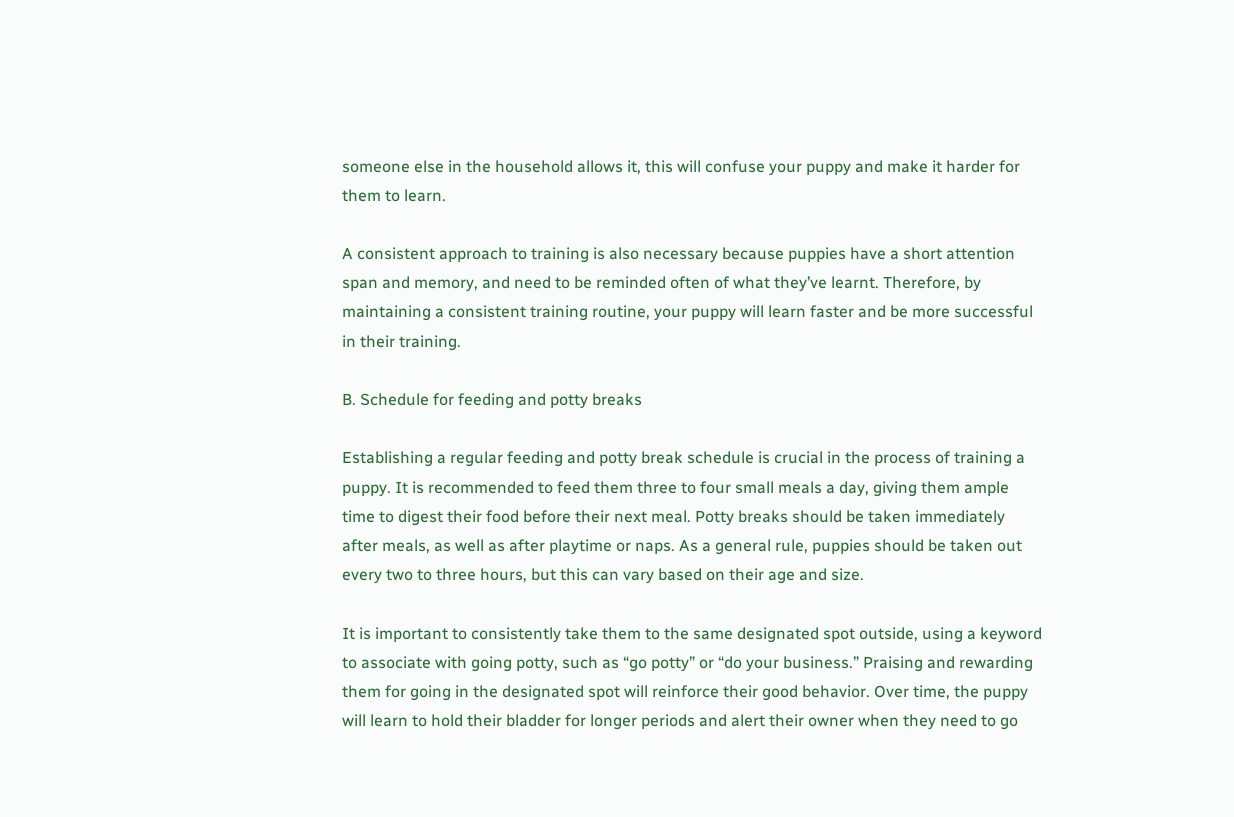someone else in the household allows it, this will confuse your puppy and make it harder for them to learn.

A consistent approach to training is also necessary because puppies have a short attention span and memory, and need to be reminded often of what they’ve learnt. Therefore, by maintaining a consistent training routine, your puppy will learn faster and be more successful in their training.

B. Schedule for feeding and potty breaks

Establishing a regular feeding and potty break schedule is crucial in the process of training a puppy. It is recommended to feed them three to four small meals a day, giving them ample time to digest their food before their next meal. Potty breaks should be taken immediately after meals, as well as after playtime or naps. As a general rule, puppies should be taken out every two to three hours, but this can vary based on their age and size.

It is important to consistently take them to the same designated spot outside, using a keyword to associate with going potty, such as “go potty” or “do your business.” Praising and rewarding them for going in the designated spot will reinforce their good behavior. Over time, the puppy will learn to hold their bladder for longer periods and alert their owner when they need to go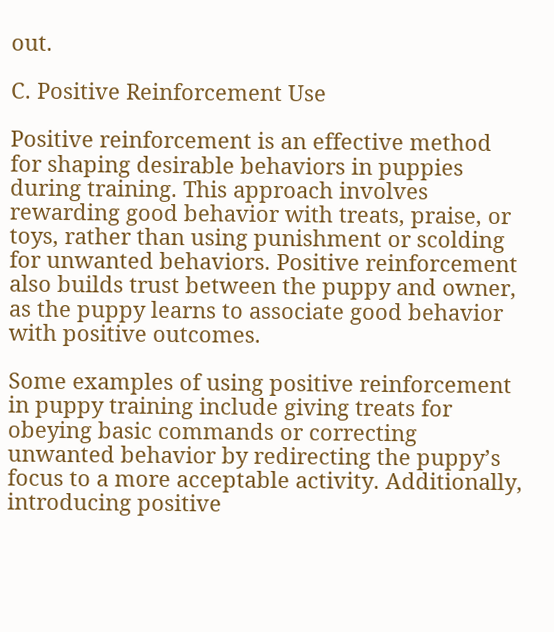out.

C. Positive Reinforcement Use

Positive reinforcement is an effective method for shaping desirable behaviors in puppies during training. This approach involves rewarding good behavior with treats, praise, or toys, rather than using punishment or scolding for unwanted behaviors. Positive reinforcement also builds trust between the puppy and owner, as the puppy learns to associate good behavior with positive outcomes.

Some examples of using positive reinforcement in puppy training include giving treats for obeying basic commands or correcting unwanted behavior by redirecting the puppy’s focus to a more acceptable activity. Additionally, introducing positive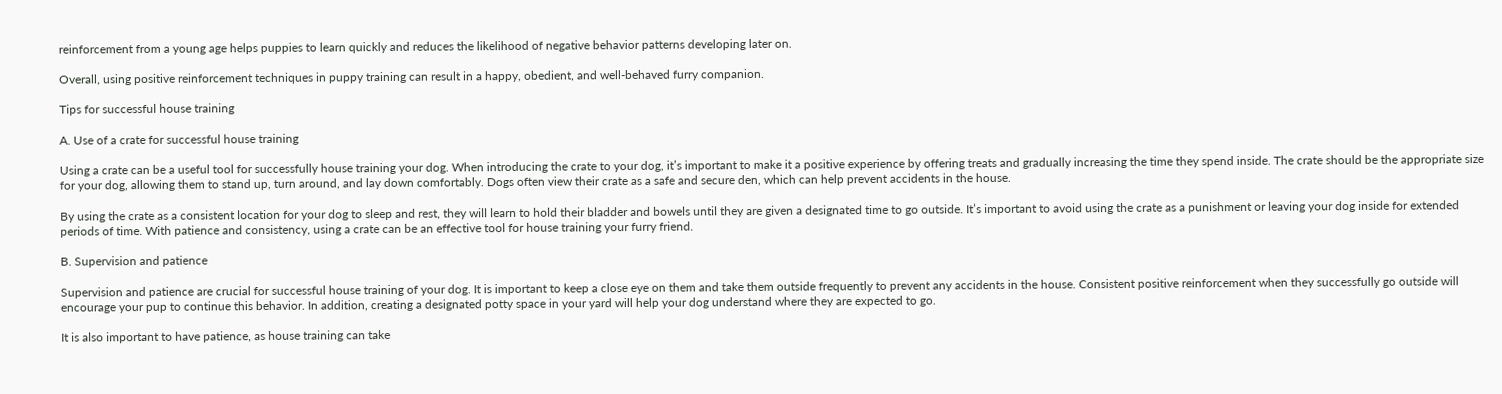reinforcement from a young age helps puppies to learn quickly and reduces the likelihood of negative behavior patterns developing later on.

Overall, using positive reinforcement techniques in puppy training can result in a happy, obedient, and well-behaved furry companion.

Tips for successful house training

A. Use of a crate for successful house training

Using a crate can be a useful tool for successfully house training your dog. When introducing the crate to your dog, it’s important to make it a positive experience by offering treats and gradually increasing the time they spend inside. The crate should be the appropriate size for your dog, allowing them to stand up, turn around, and lay down comfortably. Dogs often view their crate as a safe and secure den, which can help prevent accidents in the house.

By using the crate as a consistent location for your dog to sleep and rest, they will learn to hold their bladder and bowels until they are given a designated time to go outside. It’s important to avoid using the crate as a punishment or leaving your dog inside for extended periods of time. With patience and consistency, using a crate can be an effective tool for house training your furry friend.

B. Supervision and patience

Supervision and patience are crucial for successful house training of your dog. It is important to keep a close eye on them and take them outside frequently to prevent any accidents in the house. Consistent positive reinforcement when they successfully go outside will encourage your pup to continue this behavior. In addition, creating a designated potty space in your yard will help your dog understand where they are expected to go.

It is also important to have patience, as house training can take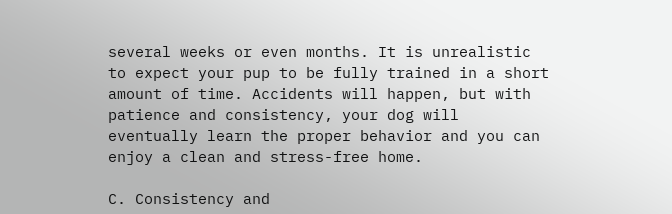several weeks or even months. It is unrealistic to expect your pup to be fully trained in a short amount of time. Accidents will happen, but with patience and consistency, your dog will eventually learn the proper behavior and you can enjoy a clean and stress-free home.

C. Consistency and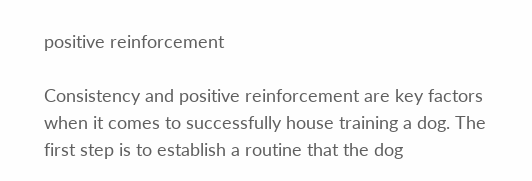positive reinforcement

Consistency and positive reinforcement are key factors when it comes to successfully house training a dog. The first step is to establish a routine that the dog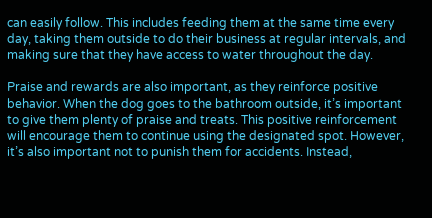can easily follow. This includes feeding them at the same time every day, taking them outside to do their business at regular intervals, and making sure that they have access to water throughout the day.

Praise and rewards are also important, as they reinforce positive behavior. When the dog goes to the bathroom outside, it’s important to give them plenty of praise and treats. This positive reinforcement will encourage them to continue using the designated spot. However, it’s also important not to punish them for accidents. Instead,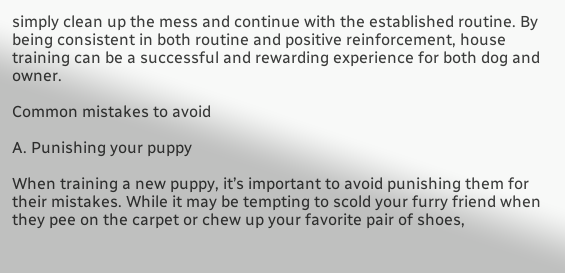simply clean up the mess and continue with the established routine. By being consistent in both routine and positive reinforcement, house training can be a successful and rewarding experience for both dog and owner.

Common mistakes to avoid

A. Punishing your puppy

When training a new puppy, it’s important to avoid punishing them for their mistakes. While it may be tempting to scold your furry friend when they pee on the carpet or chew up your favorite pair of shoes,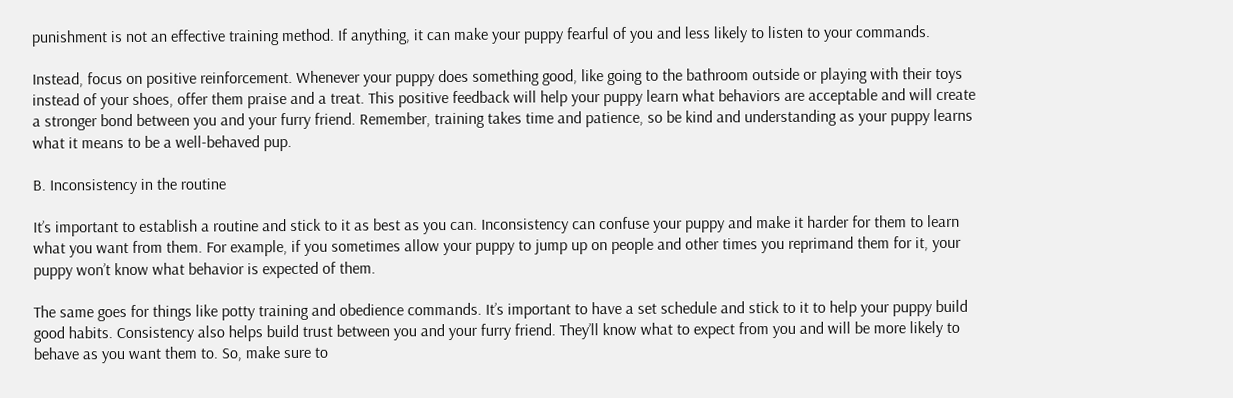punishment is not an effective training method. If anything, it can make your puppy fearful of you and less likely to listen to your commands.

Instead, focus on positive reinforcement. Whenever your puppy does something good, like going to the bathroom outside or playing with their toys instead of your shoes, offer them praise and a treat. This positive feedback will help your puppy learn what behaviors are acceptable and will create a stronger bond between you and your furry friend. Remember, training takes time and patience, so be kind and understanding as your puppy learns what it means to be a well-behaved pup.

B. Inconsistency in the routine

It’s important to establish a routine and stick to it as best as you can. Inconsistency can confuse your puppy and make it harder for them to learn what you want from them. For example, if you sometimes allow your puppy to jump up on people and other times you reprimand them for it, your puppy won’t know what behavior is expected of them.

The same goes for things like potty training and obedience commands. It’s important to have a set schedule and stick to it to help your puppy build good habits. Consistency also helps build trust between you and your furry friend. They’ll know what to expect from you and will be more likely to behave as you want them to. So, make sure to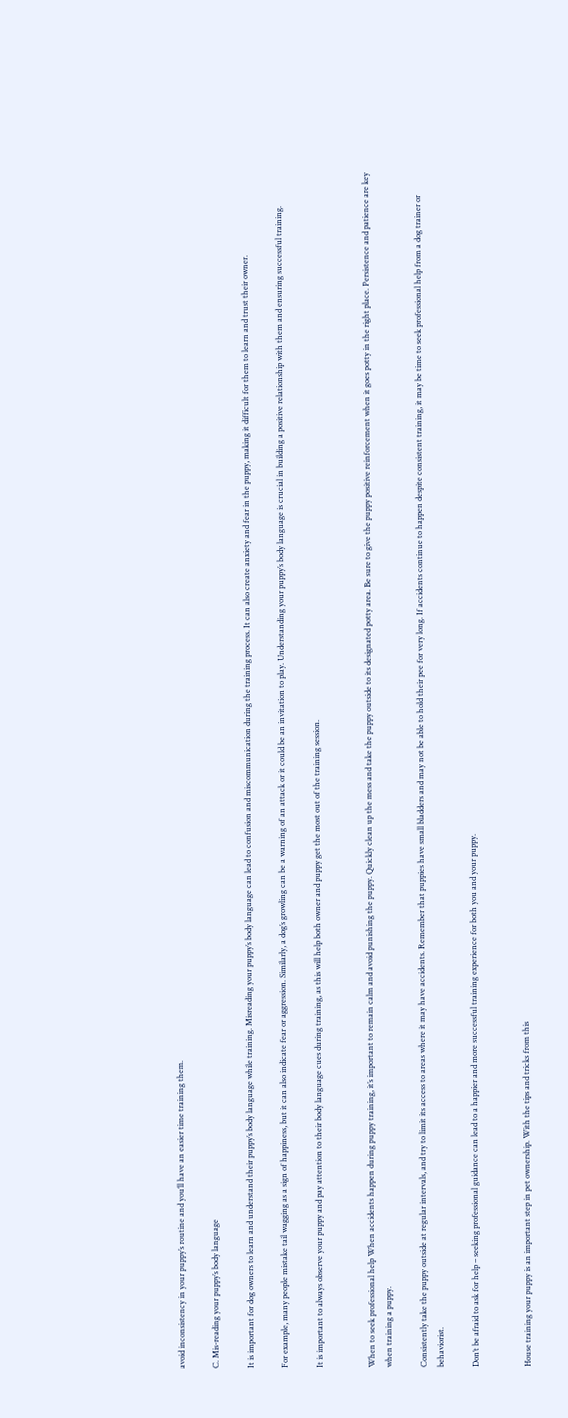avoid inconsistency in your puppy’s routine and you’ll have an easier time training them.

C. Mis-reading your puppy’s body language

It is important for dog owners to learn and understand their puppy’s body language while training. Misreading your puppy’s body language can lead to confusion and miscommunication during the training process. It can also create anxiety and fear in the puppy, making it difficult for them to learn and trust their owner.

For example, many people mistake tail wagging as a sign of happiness, but it can also indicate fear or aggression. Similarly, a dog’s growling can be a warning of an attack or it could be an invitation to play. Understanding your puppy’s body language is crucial in building a positive relationship with them and ensuring successful training.

It is important to always observe your puppy and pay attention to their body language cues during training, as this will help both owner and puppy get the most out of the training session.


When to seek professional help When accidents happen during puppy training, it’s important to remain calm and avoid punishing the puppy. Quickly clean up the mess and take the puppy outside to its designated potty area. Be sure to give the puppy positive reinforcement when it goes potty in the right place. Persistence and patience are key when training a puppy.

Consistently take the puppy outside at regular intervals, and try to limit its access to areas where it may have accidents. Remember that puppies have small bladders and may not be able to hold their pee for very long. If accidents continue to happen despite consistent training, it may be time to seek professional help from a dog trainer or behaviorist.

Don’t be afraid to ask for help – seeking professional guidance can lead to a happier and more successful training experience for both you and your puppy.


House training your puppy is an important step in pet ownership. With the tips and tricks from this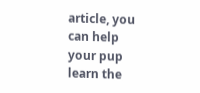article, you can help your pup learn the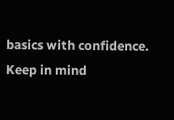basics with confidence. Keep in mind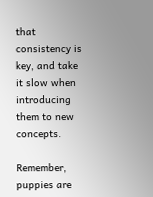that consistency is key, and take it slow when introducing them to new concepts.

Remember, puppies are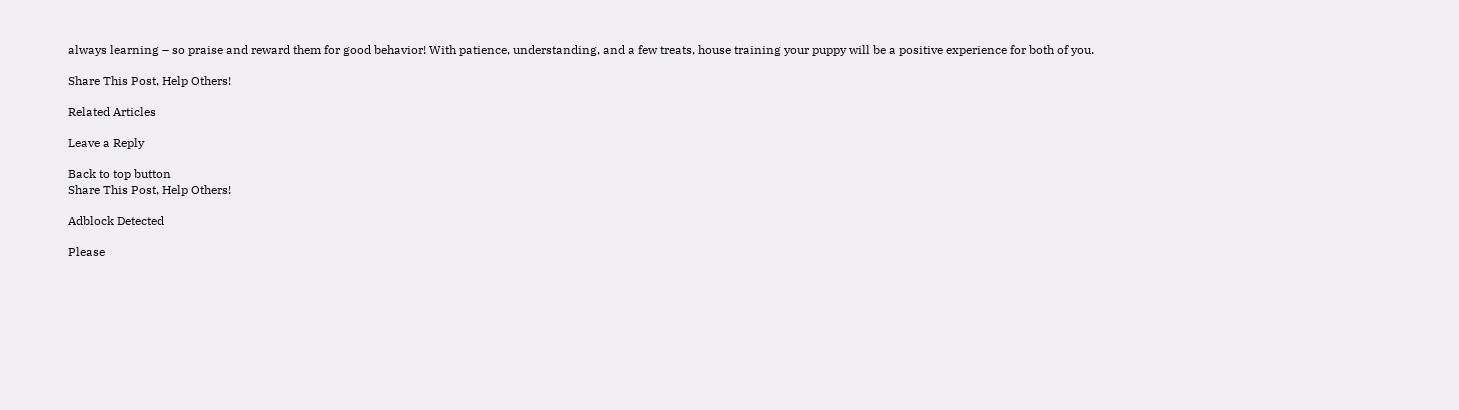always learning – so praise and reward them for good behavior! With patience, understanding, and a few treats, house training your puppy will be a positive experience for both of you.

Share This Post, Help Others!

Related Articles

Leave a Reply

Back to top button
Share This Post, Help Others!

Adblock Detected

Please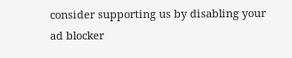consider supporting us by disabling your ad blocker